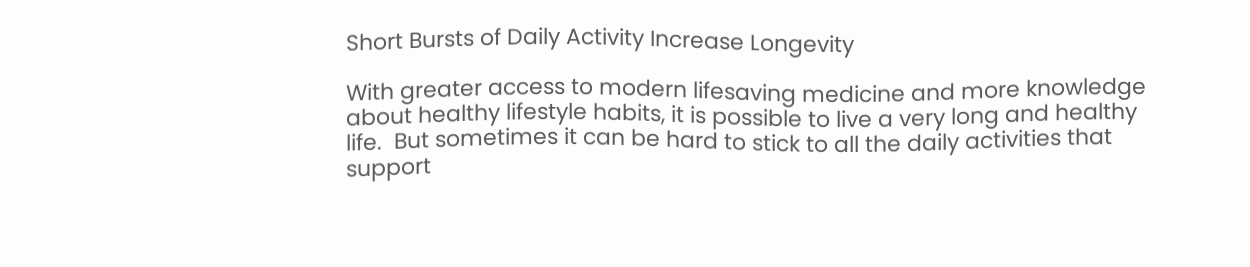Short Bursts of Daily Activity Increase Longevity

With greater access to modern lifesaving medicine and more knowledge about healthy lifestyle habits, it is possible to live a very long and healthy life.  But sometimes it can be hard to stick to all the daily activities that support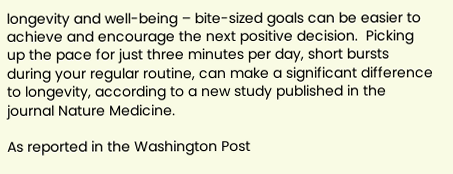longevity and well-being – bite-sized goals can be easier to achieve and encourage the next positive decision.  Picking up the pace for just three minutes per day, short bursts during your regular routine, can make a significant difference to longevity, according to a new study published in the journal Nature Medicine.

As reported in the Washington Post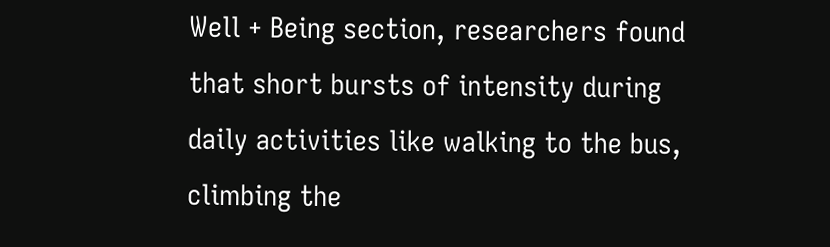Well + Being section, researchers found that short bursts of intensity during daily activities like walking to the bus, climbing the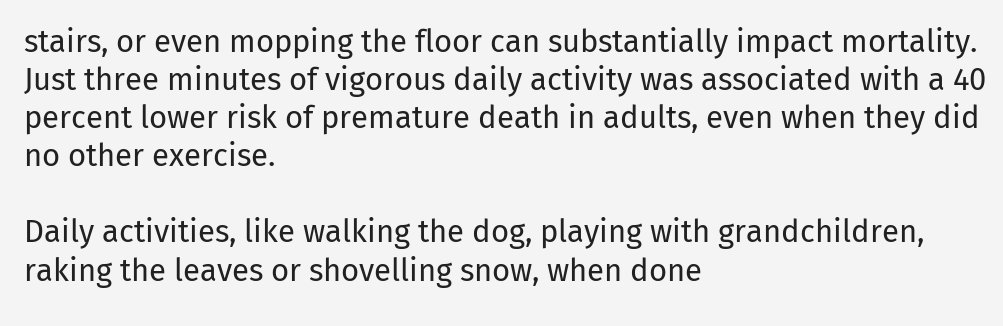stairs, or even mopping the floor can substantially impact mortality.  Just three minutes of vigorous daily activity was associated with a 40 percent lower risk of premature death in adults, even when they did no other exercise.

Daily activities, like walking the dog, playing with grandchildren, raking the leaves or shovelling snow, when done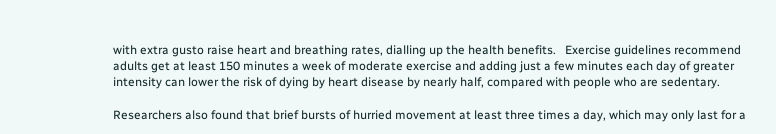with extra gusto raise heart and breathing rates, dialling up the health benefits.   Exercise guidelines recommend adults get at least 150 minutes a week of moderate exercise and adding just a few minutes each day of greater intensity can lower the risk of dying by heart disease by nearly half, compared with people who are sedentary.

Researchers also found that brief bursts of hurried movement at least three times a day, which may only last for a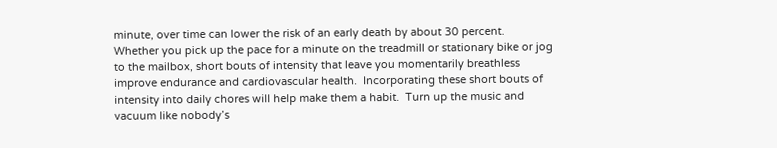minute, over time can lower the risk of an early death by about 30 percent.  Whether you pick up the pace for a minute on the treadmill or stationary bike or jog to the mailbox, short bouts of intensity that leave you momentarily breathless improve endurance and cardiovascular health.  Incorporating these short bouts of intensity into daily chores will help make them a habit.  Turn up the music and vacuum like nobody’s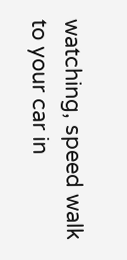watching, speed walk to your car in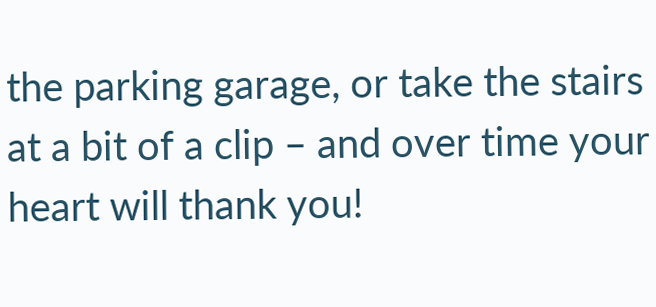the parking garage, or take the stairs at a bit of a clip – and over time your heart will thank you!